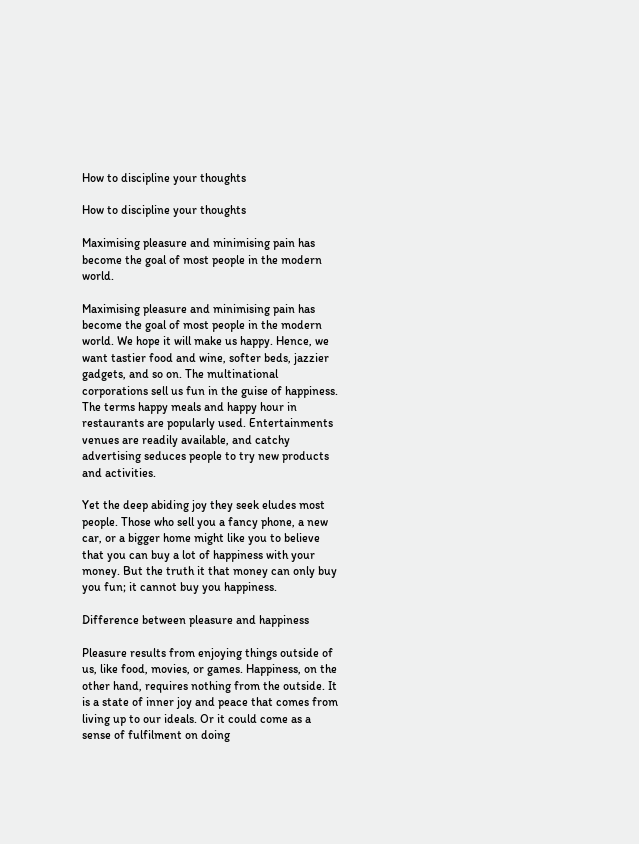How to discipline your thoughts

How to discipline your thoughts

Maximising pleasure and minimising pain has become the goal of most people in the modern world.

Maximising pleasure and minimising pain has become the goal of most people in the modern world. We hope it will make us happy. Hence, we want tastier food and wine, softer beds, jazzier gadgets, and so on. The multinational corporations sell us fun in the guise of happiness. The terms happy meals and happy hour in restaurants are popularly used. Entertainments venues are readily available, and catchy advertising seduces people to try new products and activities.

Yet the deep abiding joy they seek eludes most people. Those who sell you a fancy phone, a new car, or a bigger home might like you to believe that you can buy a lot of happiness with your money. But the truth it that money can only buy you fun; it cannot buy you happiness.

Difference between pleasure and happiness

Pleasure results from enjoying things outside of us, like food, movies, or games. Happiness, on the other hand, requires nothing from the outside. It is a state of inner joy and peace that comes from living up to our ideals. Or it could come as a sense of fulfilment on doing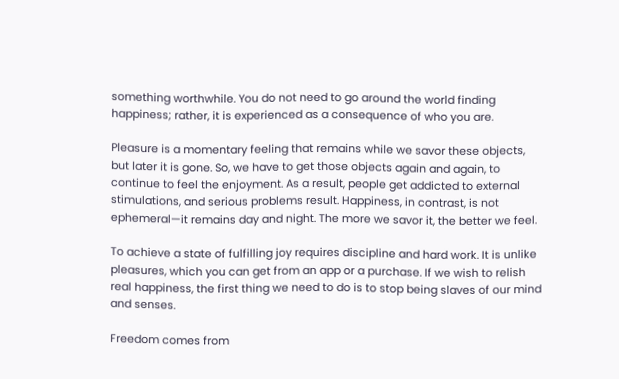something worthwhile. You do not need to go around the world finding happiness; rather, it is experienced as a consequence of who you are.

Pleasure is a momentary feeling that remains while we savor these objects, but later it is gone. So, we have to get those objects again and again, to continue to feel the enjoyment. As a result, people get addicted to external stimulations, and serious problems result. Happiness, in contrast, is not ephemeral—it remains day and night. The more we savor it, the better we feel.

To achieve a state of fulfilling joy requires discipline and hard work. It is unlike pleasures, which you can get from an app or a purchase. If we wish to relish real happiness, the first thing we need to do is to stop being slaves of our mind and senses.

Freedom comes from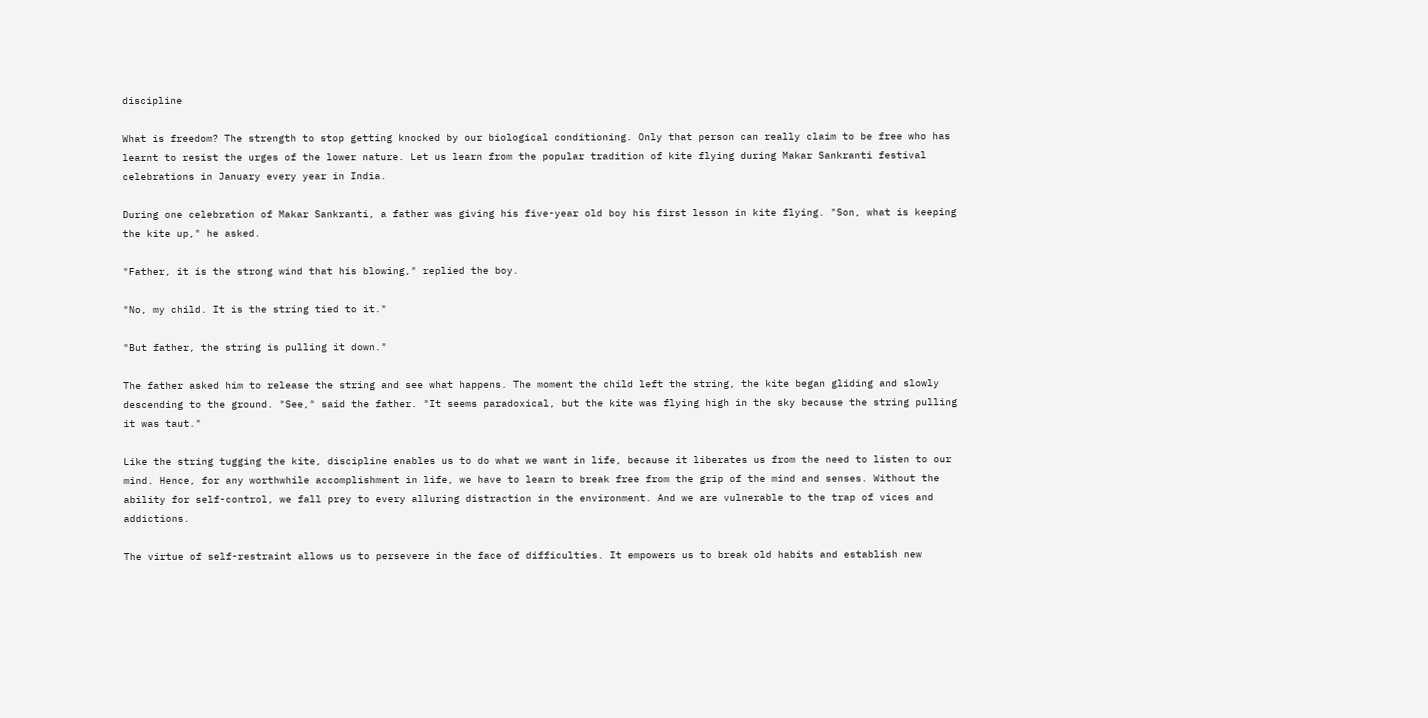discipline

What is freedom? The strength to stop getting knocked by our biological conditioning. Only that person can really claim to be free who has learnt to resist the urges of the lower nature. Let us learn from the popular tradition of kite flying during Makar Sankranti festival celebrations in January every year in India.

During one celebration of Makar Sankranti, a father was giving his five-year old boy his first lesson in kite flying. "Son, what is keeping the kite up," he asked.

"Father, it is the strong wind that his blowing," replied the boy.

"No, my child. It is the string tied to it."

"But father, the string is pulling it down."

The father asked him to release the string and see what happens. The moment the child left the string, the kite began gliding and slowly descending to the ground. "See," said the father. "It seems paradoxical, but the kite was flying high in the sky because the string pulling it was taut."

Like the string tugging the kite, discipline enables us to do what we want in life, because it liberates us from the need to listen to our mind. Hence, for any worthwhile accomplishment in life, we have to learn to break free from the grip of the mind and senses. Without the ability for self-control, we fall prey to every alluring distraction in the environment. And we are vulnerable to the trap of vices and addictions.

The virtue of self-restraint allows us to persevere in the face of difficulties. It empowers us to break old habits and establish new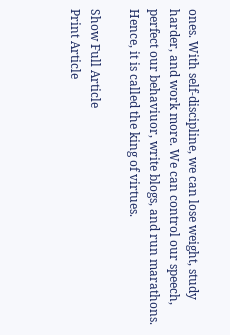ones. With self-discipline, we can lose weight, study harder, and work more. We can control our speech, perfect our behaviuor, write blogs, and run marathons. Hence, it is called the king of virtues.

Show Full Article
Print Article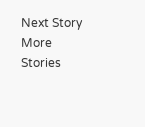Next Story
More Stories